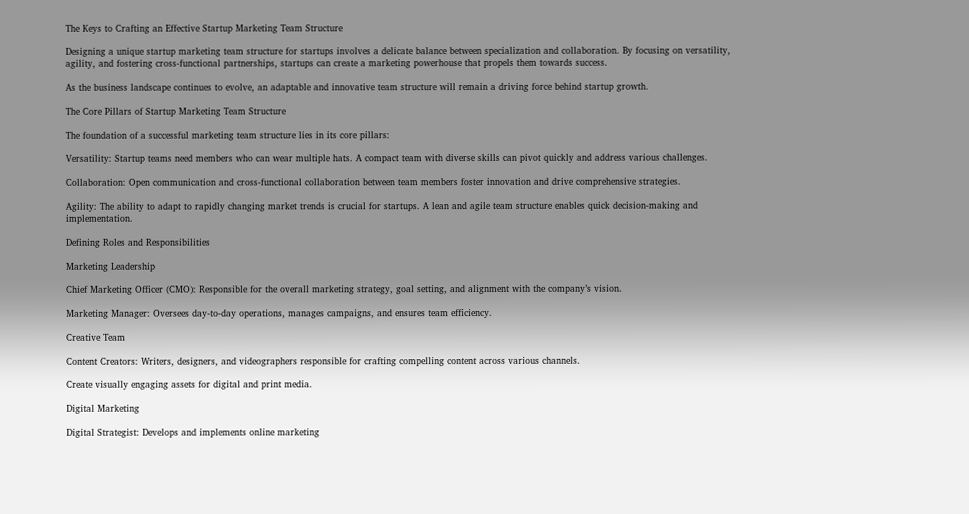The Keys to Crafting an Effective Startup Marketing Team Structure

Designing a unique startup marketing team structure for startups involves a delicate balance between specialization and collaboration. By focusing on versatility, agility, and fostering cross-functional partnerships, startups can create a marketing powerhouse that propels them towards success.

As the business landscape continues to evolve, an adaptable and innovative team structure will remain a driving force behind startup growth.

The Core Pillars of Startup Marketing Team Structure

The foundation of a successful marketing team structure lies in its core pillars:

Versatility: Startup teams need members who can wear multiple hats. A compact team with diverse skills can pivot quickly and address various challenges.

Collaboration: Open communication and cross-functional collaboration between team members foster innovation and drive comprehensive strategies.

Agility: The ability to adapt to rapidly changing market trends is crucial for startups. A lean and agile team structure enables quick decision-making and implementation.

Defining Roles and Responsibilities

Marketing Leadership

Chief Marketing Officer (CMO): Responsible for the overall marketing strategy, goal setting, and alignment with the company’s vision.

Marketing Manager: Oversees day-to-day operations, manages campaigns, and ensures team efficiency.

Creative Team

Content Creators: Writers, designers, and videographers responsible for crafting compelling content across various channels.

Create visually engaging assets for digital and print media.

Digital Marketing

Digital Strategist: Develops and implements online marketing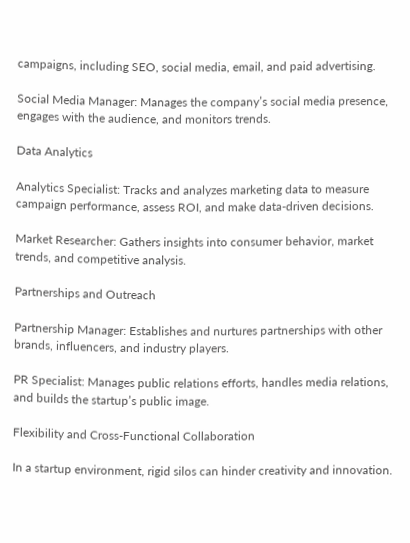campaigns, including SEO, social media, email, and paid advertising.

Social Media Manager: Manages the company’s social media presence, engages with the audience, and monitors trends.

Data Analytics

Analytics Specialist: Tracks and analyzes marketing data to measure campaign performance, assess ROI, and make data-driven decisions.

Market Researcher: Gathers insights into consumer behavior, market trends, and competitive analysis.

Partnerships and Outreach

Partnership Manager: Establishes and nurtures partnerships with other brands, influencers, and industry players.

PR Specialist: Manages public relations efforts, handles media relations, and builds the startup’s public image.

Flexibility and Cross-Functional Collaboration

In a startup environment, rigid silos can hinder creativity and innovation.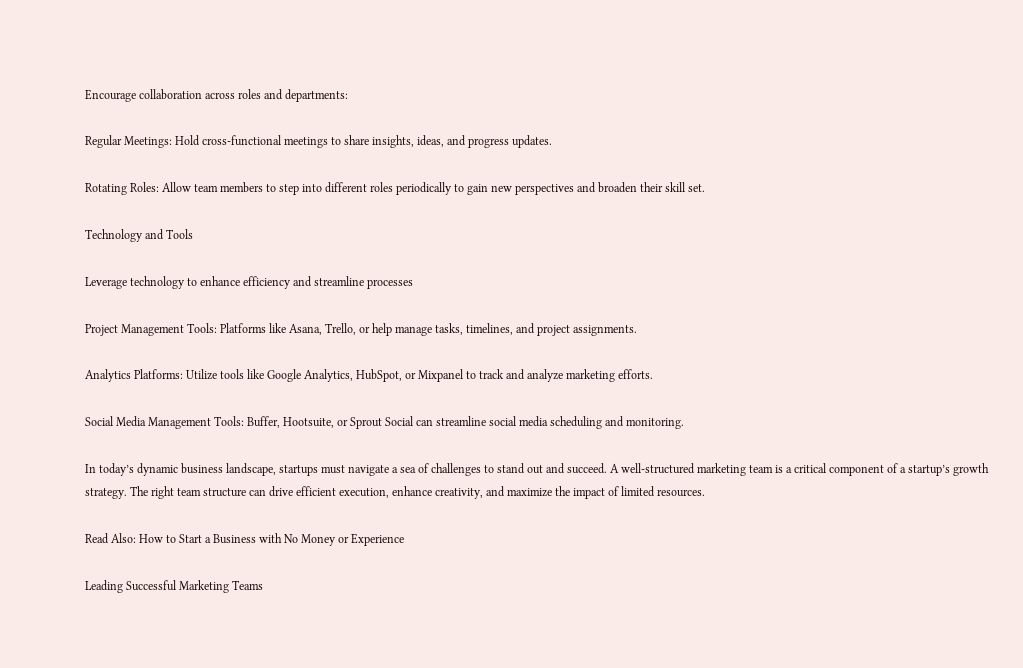Encourage collaboration across roles and departments:

Regular Meetings: Hold cross-functional meetings to share insights, ideas, and progress updates.

Rotating Roles: Allow team members to step into different roles periodically to gain new perspectives and broaden their skill set.

Technology and Tools

Leverage technology to enhance efficiency and streamline processes

Project Management Tools: Platforms like Asana, Trello, or help manage tasks, timelines, and project assignments.

Analytics Platforms: Utilize tools like Google Analytics, HubSpot, or Mixpanel to track and analyze marketing efforts.

Social Media Management Tools: Buffer, Hootsuite, or Sprout Social can streamline social media scheduling and monitoring.

In today’s dynamic business landscape, startups must navigate a sea of challenges to stand out and succeed. A well-structured marketing team is a critical component of a startup’s growth strategy. The right team structure can drive efficient execution, enhance creativity, and maximize the impact of limited resources.

Read Also: How to Start a Business with No Money or Experience

Leading Successful Marketing Teams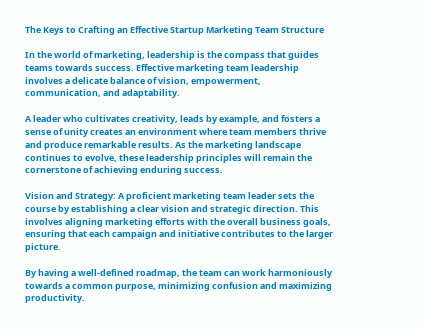The Keys to Crafting an Effective Startup Marketing Team Structure

In the world of marketing, leadership is the compass that guides teams towards success. Effective marketing team leadership involves a delicate balance of vision, empowerment, communication, and adaptability.

A leader who cultivates creativity, leads by example, and fosters a sense of unity creates an environment where team members thrive and produce remarkable results. As the marketing landscape continues to evolve, these leadership principles will remain the cornerstone of achieving enduring success.

Vision and Strategy: A proficient marketing team leader sets the course by establishing a clear vision and strategic direction. This involves aligning marketing efforts with the overall business goals, ensuring that each campaign and initiative contributes to the larger picture.

By having a well-defined roadmap, the team can work harmoniously towards a common purpose, minimizing confusion and maximizing productivity.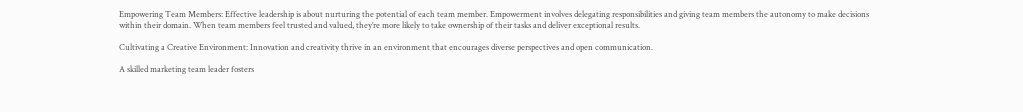Empowering Team Members: Effective leadership is about nurturing the potential of each team member. Empowerment involves delegating responsibilities and giving team members the autonomy to make decisions within their domain. When team members feel trusted and valued, they’re more likely to take ownership of their tasks and deliver exceptional results.

Cultivating a Creative Environment: Innovation and creativity thrive in an environment that encourages diverse perspectives and open communication.

A skilled marketing team leader fosters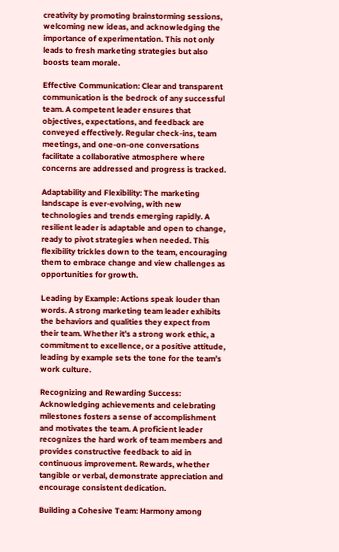creativity by promoting brainstorming sessions, welcoming new ideas, and acknowledging the importance of experimentation. This not only leads to fresh marketing strategies but also boosts team morale.

Effective Communication: Clear and transparent communication is the bedrock of any successful team. A competent leader ensures that objectives, expectations, and feedback are conveyed effectively. Regular check-ins, team meetings, and one-on-one conversations facilitate a collaborative atmosphere where concerns are addressed and progress is tracked.

Adaptability and Flexibility: The marketing landscape is ever-evolving, with new technologies and trends emerging rapidly. A resilient leader is adaptable and open to change, ready to pivot strategies when needed. This flexibility trickles down to the team, encouraging them to embrace change and view challenges as opportunities for growth.

Leading by Example: Actions speak louder than words. A strong marketing team leader exhibits the behaviors and qualities they expect from their team. Whether it’s a strong work ethic, a commitment to excellence, or a positive attitude, leading by example sets the tone for the team’s work culture.

Recognizing and Rewarding Success: Acknowledging achievements and celebrating milestones fosters a sense of accomplishment and motivates the team. A proficient leader recognizes the hard work of team members and provides constructive feedback to aid in continuous improvement. Rewards, whether tangible or verbal, demonstrate appreciation and encourage consistent dedication.

Building a Cohesive Team: Harmony among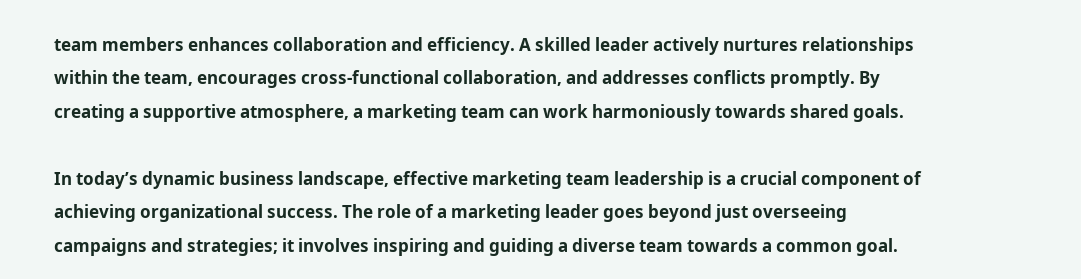team members enhances collaboration and efficiency. A skilled leader actively nurtures relationships within the team, encourages cross-functional collaboration, and addresses conflicts promptly. By creating a supportive atmosphere, a marketing team can work harmoniously towards shared goals.

In today’s dynamic business landscape, effective marketing team leadership is a crucial component of achieving organizational success. The role of a marketing leader goes beyond just overseeing campaigns and strategies; it involves inspiring and guiding a diverse team towards a common goal.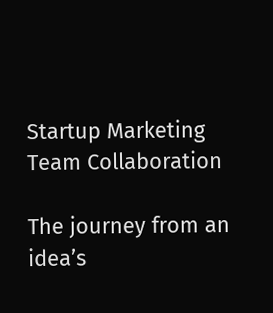Startup Marketing Team Collaboration

The journey from an idea’s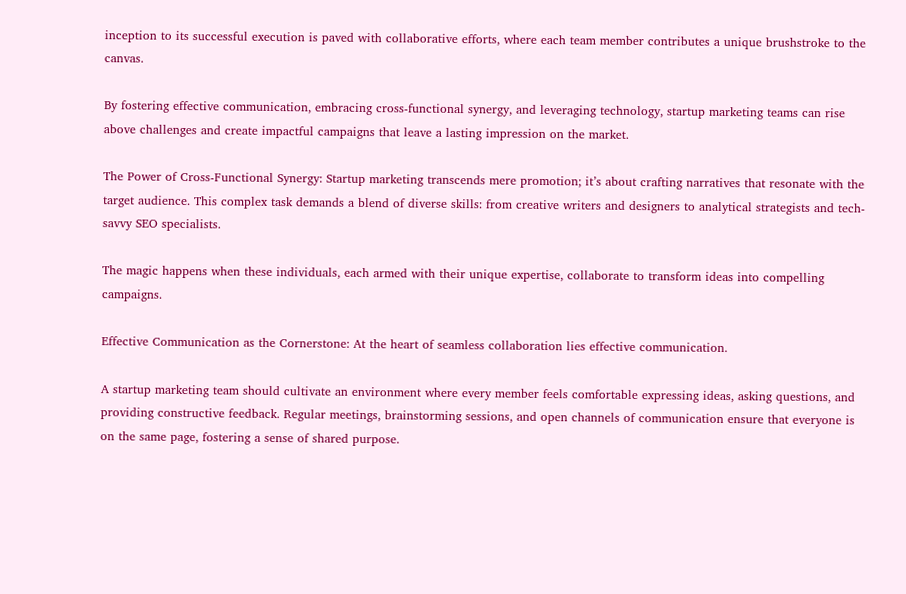inception to its successful execution is paved with collaborative efforts, where each team member contributes a unique brushstroke to the canvas.

By fostering effective communication, embracing cross-functional synergy, and leveraging technology, startup marketing teams can rise above challenges and create impactful campaigns that leave a lasting impression on the market.

The Power of Cross-Functional Synergy: Startup marketing transcends mere promotion; it’s about crafting narratives that resonate with the target audience. This complex task demands a blend of diverse skills: from creative writers and designers to analytical strategists and tech-savvy SEO specialists.

The magic happens when these individuals, each armed with their unique expertise, collaborate to transform ideas into compelling campaigns.

Effective Communication as the Cornerstone: At the heart of seamless collaboration lies effective communication.

A startup marketing team should cultivate an environment where every member feels comfortable expressing ideas, asking questions, and providing constructive feedback. Regular meetings, brainstorming sessions, and open channels of communication ensure that everyone is on the same page, fostering a sense of shared purpose.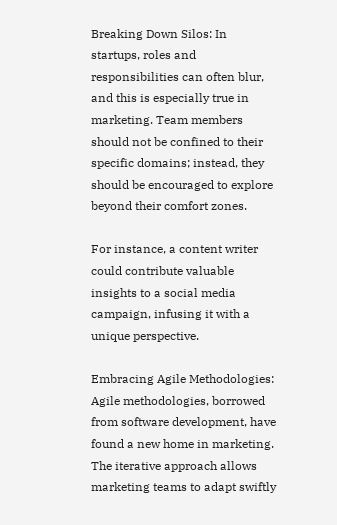Breaking Down Silos: In startups, roles and responsibilities can often blur, and this is especially true in marketing. Team members should not be confined to their specific domains; instead, they should be encouraged to explore beyond their comfort zones.

For instance, a content writer could contribute valuable insights to a social media campaign, infusing it with a unique perspective.

Embracing Agile Methodologies: Agile methodologies, borrowed from software development, have found a new home in marketing. The iterative approach allows marketing teams to adapt swiftly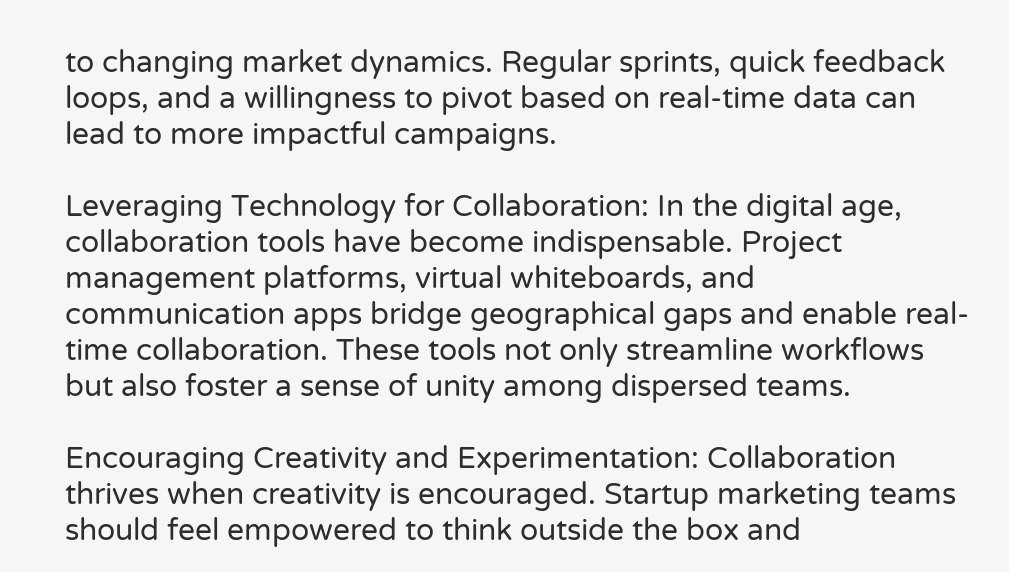to changing market dynamics. Regular sprints, quick feedback loops, and a willingness to pivot based on real-time data can lead to more impactful campaigns.

Leveraging Technology for Collaboration: In the digital age, collaboration tools have become indispensable. Project management platforms, virtual whiteboards, and communication apps bridge geographical gaps and enable real-time collaboration. These tools not only streamline workflows but also foster a sense of unity among dispersed teams.

Encouraging Creativity and Experimentation: Collaboration thrives when creativity is encouraged. Startup marketing teams should feel empowered to think outside the box and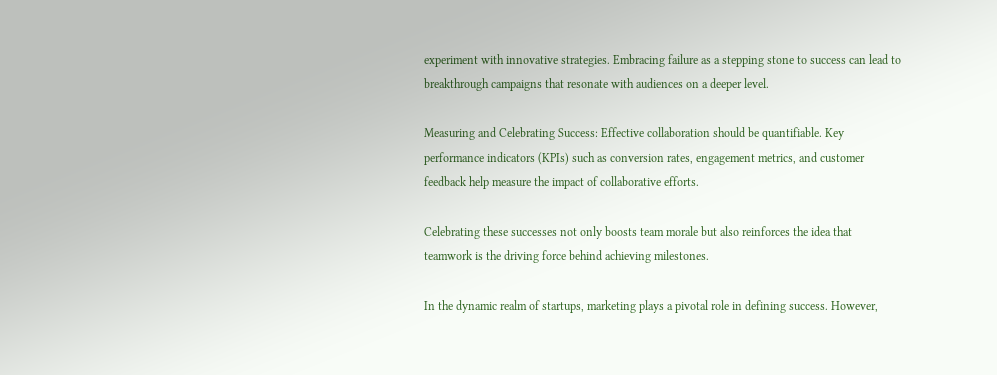experiment with innovative strategies. Embracing failure as a stepping stone to success can lead to breakthrough campaigns that resonate with audiences on a deeper level.

Measuring and Celebrating Success: Effective collaboration should be quantifiable. Key performance indicators (KPIs) such as conversion rates, engagement metrics, and customer feedback help measure the impact of collaborative efforts.

Celebrating these successes not only boosts team morale but also reinforces the idea that teamwork is the driving force behind achieving milestones.

In the dynamic realm of startups, marketing plays a pivotal role in defining success. However,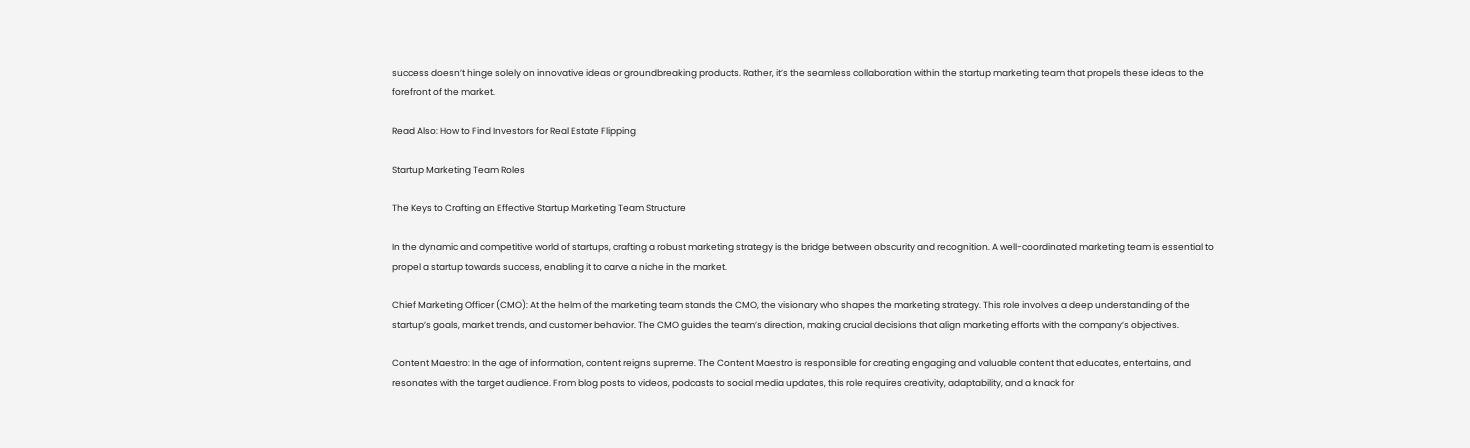success doesn’t hinge solely on innovative ideas or groundbreaking products. Rather, it’s the seamless collaboration within the startup marketing team that propels these ideas to the forefront of the market.

Read Also: How to Find Investors for Real Estate Flipping

Startup Marketing Team Roles

The Keys to Crafting an Effective Startup Marketing Team Structure

In the dynamic and competitive world of startups, crafting a robust marketing strategy is the bridge between obscurity and recognition. A well-coordinated marketing team is essential to propel a startup towards success, enabling it to carve a niche in the market.

Chief Marketing Officer (CMO): At the helm of the marketing team stands the CMO, the visionary who shapes the marketing strategy. This role involves a deep understanding of the startup’s goals, market trends, and customer behavior. The CMO guides the team’s direction, making crucial decisions that align marketing efforts with the company’s objectives.

Content Maestro: In the age of information, content reigns supreme. The Content Maestro is responsible for creating engaging and valuable content that educates, entertains, and resonates with the target audience. From blog posts to videos, podcasts to social media updates, this role requires creativity, adaptability, and a knack for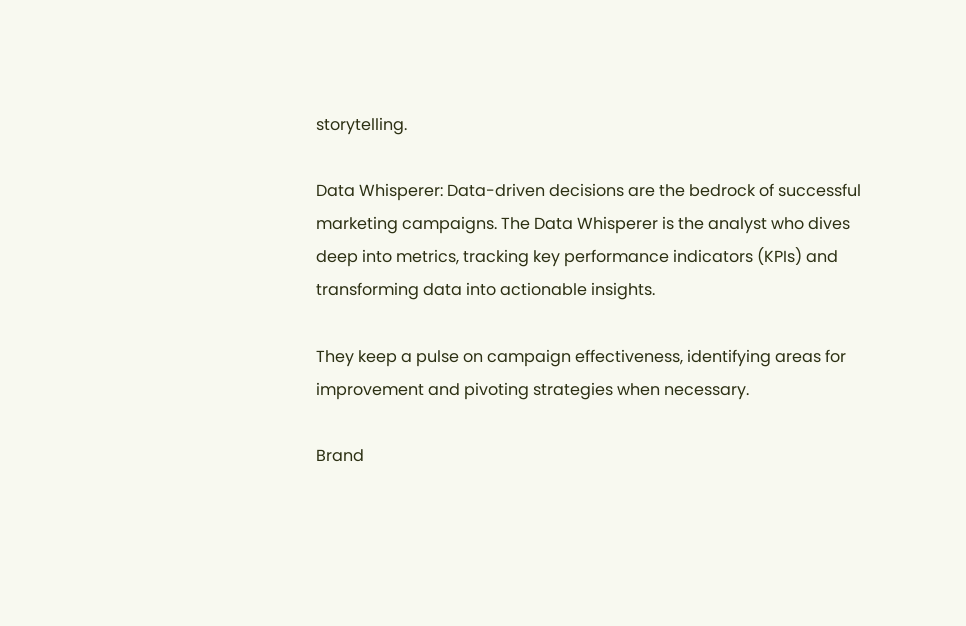storytelling.

Data Whisperer: Data-driven decisions are the bedrock of successful marketing campaigns. The Data Whisperer is the analyst who dives deep into metrics, tracking key performance indicators (KPIs) and transforming data into actionable insights.

They keep a pulse on campaign effectiveness, identifying areas for improvement and pivoting strategies when necessary.

Brand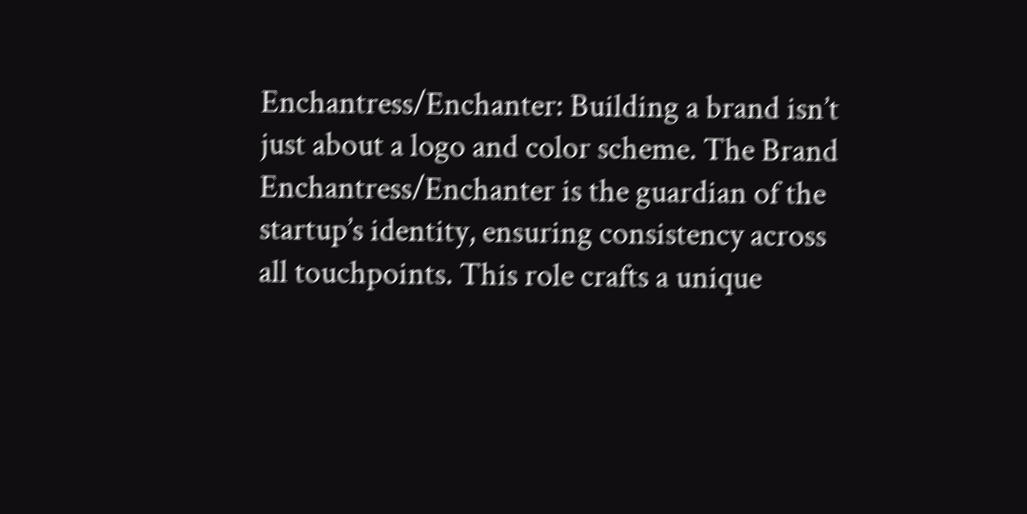Enchantress/Enchanter: Building a brand isn’t just about a logo and color scheme. The Brand Enchantress/Enchanter is the guardian of the startup’s identity, ensuring consistency across all touchpoints. This role crafts a unique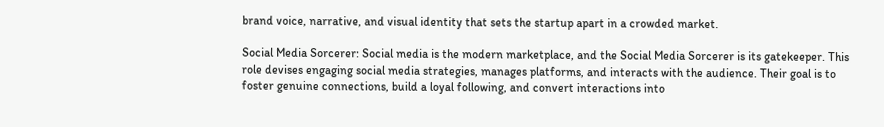brand voice, narrative, and visual identity that sets the startup apart in a crowded market.

Social Media Sorcerer: Social media is the modern marketplace, and the Social Media Sorcerer is its gatekeeper. This role devises engaging social media strategies, manages platforms, and interacts with the audience. Their goal is to foster genuine connections, build a loyal following, and convert interactions into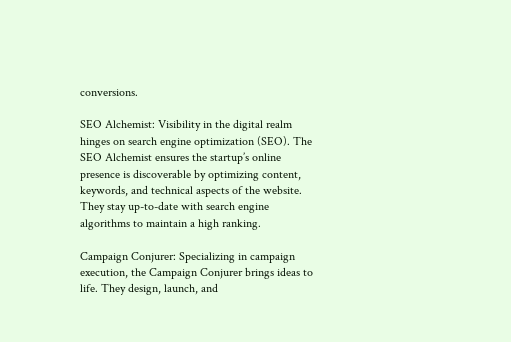conversions.

SEO Alchemist: Visibility in the digital realm hinges on search engine optimization (SEO). The SEO Alchemist ensures the startup’s online presence is discoverable by optimizing content, keywords, and technical aspects of the website. They stay up-to-date with search engine algorithms to maintain a high ranking.

Campaign Conjurer: Specializing in campaign execution, the Campaign Conjurer brings ideas to life. They design, launch, and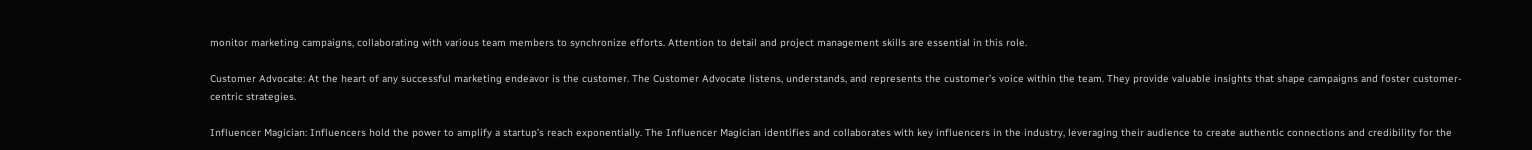monitor marketing campaigns, collaborating with various team members to synchronize efforts. Attention to detail and project management skills are essential in this role.

Customer Advocate: At the heart of any successful marketing endeavor is the customer. The Customer Advocate listens, understands, and represents the customer’s voice within the team. They provide valuable insights that shape campaigns and foster customer-centric strategies.

Influencer Magician: Influencers hold the power to amplify a startup’s reach exponentially. The Influencer Magician identifies and collaborates with key influencers in the industry, leveraging their audience to create authentic connections and credibility for the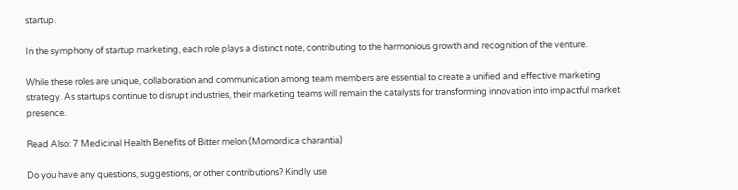startup.

In the symphony of startup marketing, each role plays a distinct note, contributing to the harmonious growth and recognition of the venture.

While these roles are unique, collaboration and communication among team members are essential to create a unified and effective marketing strategy. As startups continue to disrupt industries, their marketing teams will remain the catalysts for transforming innovation into impactful market presence.

Read Also: 7 Medicinal Health Benefits of Bitter melon (Momordica charantia)

Do you have any questions, suggestions, or other contributions? Kindly use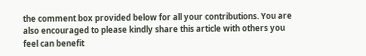the comment box provided below for all your contributions. You are also encouraged to please kindly share this article with others you feel can benefit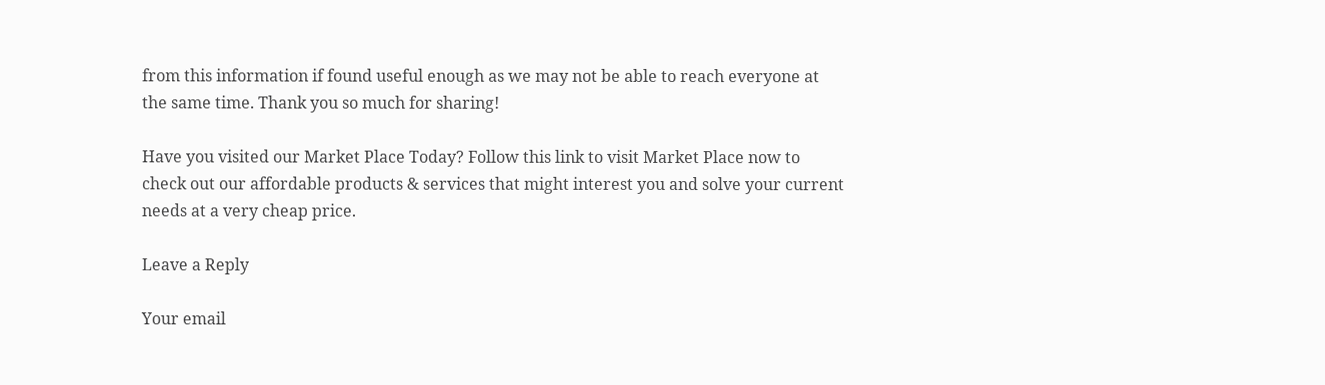from this information if found useful enough as we may not be able to reach everyone at the same time. Thank you so much for sharing!

Have you visited our Market Place Today? Follow this link to visit Market Place now to check out our affordable products & services that might interest you and solve your current needs at a very cheap price.

Leave a Reply

Your email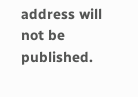address will not be published.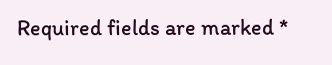Required fields are marked *